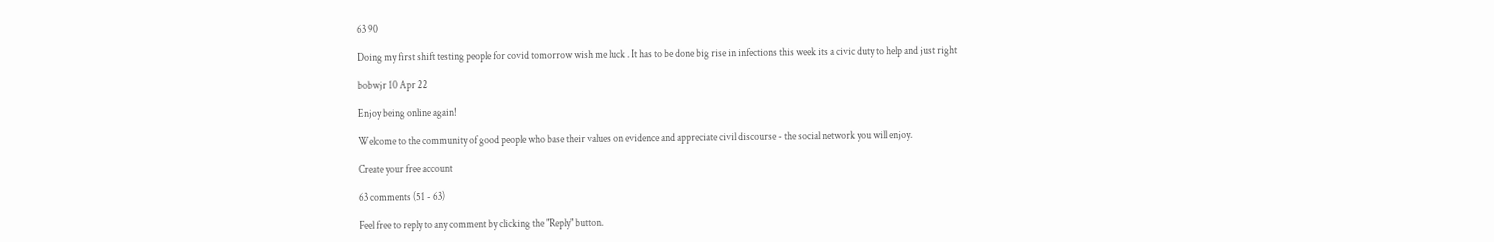63 90

Doing my first shift testing people for covid tomorrow wish me luck . It has to be done big rise in infections this week its a civic duty to help and just right

bobwjr 10 Apr 22

Enjoy being online again!

Welcome to the community of good people who base their values on evidence and appreciate civil discourse - the social network you will enjoy.

Create your free account

63 comments (51 - 63)

Feel free to reply to any comment by clicking the "Reply" button.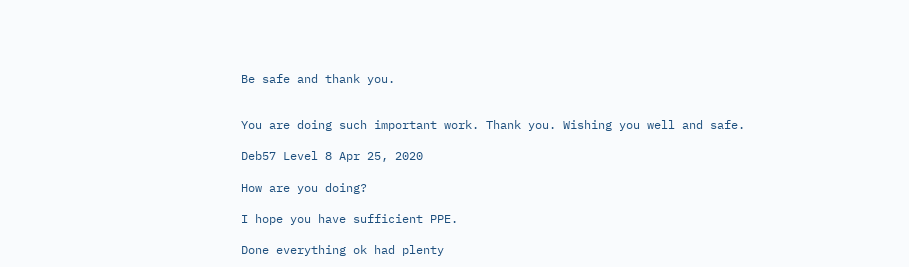Be safe and thank you.


You are doing such important work. Thank you. Wishing you well and safe.

Deb57 Level 8 Apr 25, 2020

How are you doing?

I hope you have sufficient PPE.

Done everything ok had plenty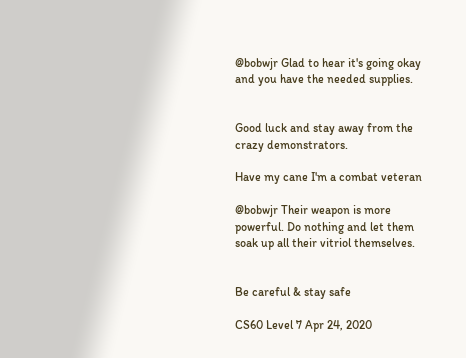@bobwjr Glad to hear it's going okay and you have the needed supplies.


Good luck and stay away from the crazy demonstrators.

Have my cane I'm a combat veteran

@bobwjr Their weapon is more powerful. Do nothing and let them soak up all their vitriol themselves.


Be careful & stay safe

CS60 Level 7 Apr 24, 2020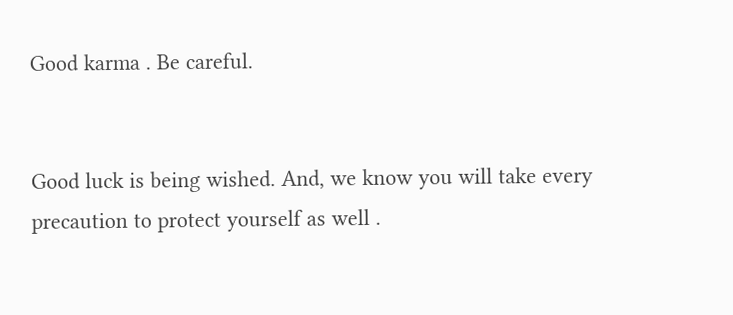Good karma . Be careful.


Good luck is being wished. And, we know you will take every precaution to protect yourself as well .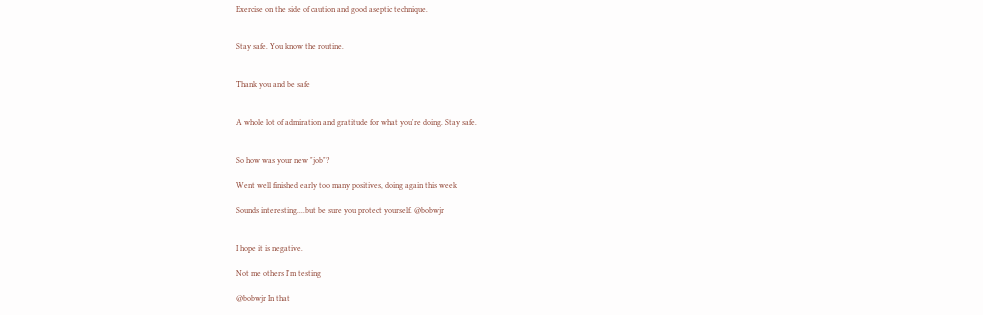Exercise on the side of caution and good aseptic technique.


Stay safe. You know the routine.


Thank you and be safe


A whole lot of admiration and gratitude for what you're doing. Stay safe.


So how was your new "job"?

Went well finished early too many positives, doing again this week

Sounds interesting....but be sure you protect yourself. @bobwjr


I hope it is negative.

Not me others I'm testing

@bobwjr In that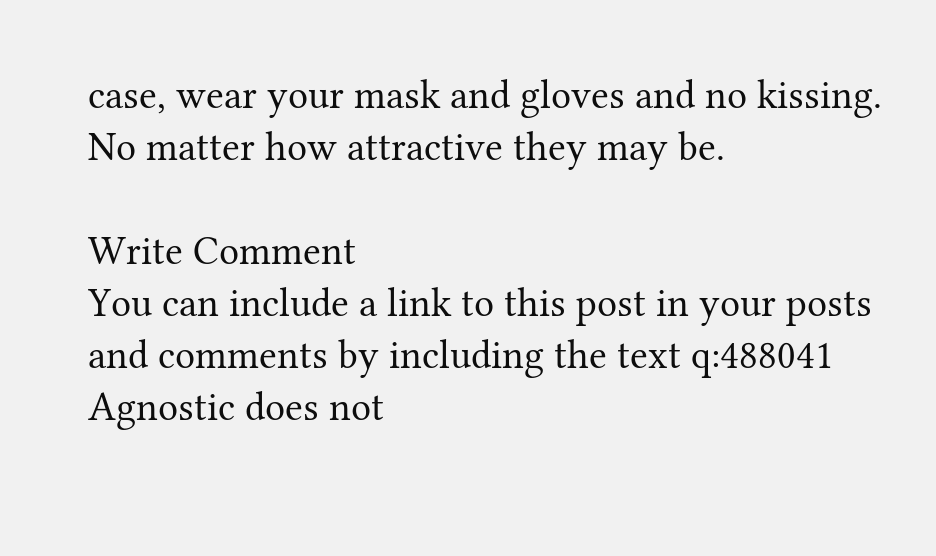case, wear your mask and gloves and no kissing. No matter how attractive they may be.

Write Comment
You can include a link to this post in your posts and comments by including the text q:488041
Agnostic does not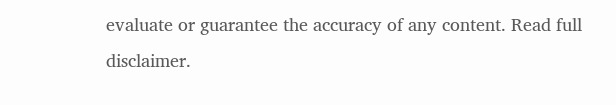evaluate or guarantee the accuracy of any content. Read full disclaimer.